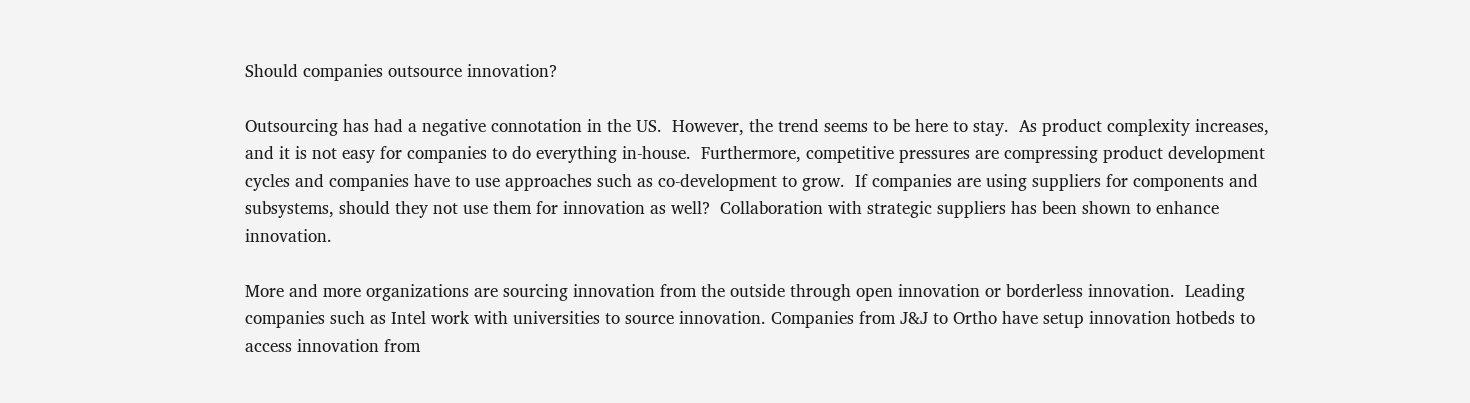Should companies outsource innovation?

Outsourcing has had a negative connotation in the US.  However, the trend seems to be here to stay.  As product complexity increases, and it is not easy for companies to do everything in-house.  Furthermore, competitive pressures are compressing product development cycles and companies have to use approaches such as co-development to grow.  If companies are using suppliers for components and subsystems, should they not use them for innovation as well?  Collaboration with strategic suppliers has been shown to enhance innovation.

More and more organizations are sourcing innovation from the outside through open innovation or borderless innovation.  Leading companies such as Intel work with universities to source innovation. Companies from J&J to Ortho have setup innovation hotbeds to access innovation from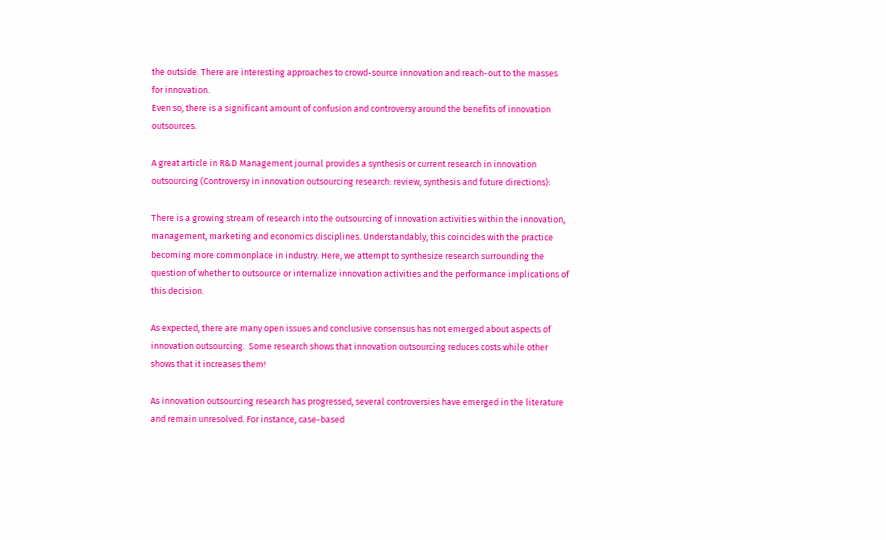the outside. There are interesting approaches to crowd-source innovation and reach-out to the masses for innovation.
Even so, there is a significant amount of confusion and controversy around the benefits of innovation outsources.

A great article in R&D Management journal provides a synthesis or current research in innovation outsourcing (Controversy in innovation outsourcing research: review, synthesis and future directions):

There is a growing stream of research into the outsourcing of innovation activities within the innovation, management, marketing and economics disciplines. Understandably, this coincides with the practice becoming more commonplace in industry. Here, we attempt to synthesize research surrounding the question of whether to outsource or internalize innovation activities and the performance implications of this decision.

As expected, there are many open issues and conclusive consensus has not emerged about aspects of innovation outsourcing.  Some research shows that innovation outsourcing reduces costs while other shows that it increases them!

As innovation outsourcing research has progressed, several controversies have emerged in the literature and remain unresolved. For instance, case-based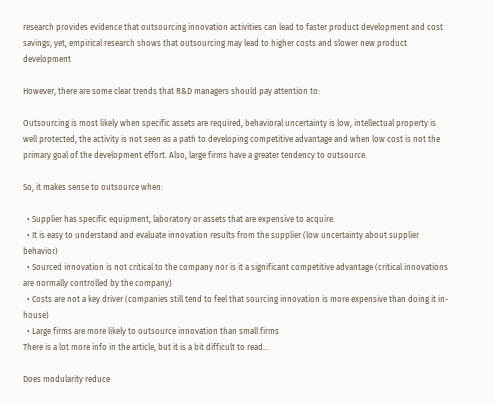research provides evidence that outsourcing innovation activities can lead to faster product development and cost savings; yet, empirical research shows that outsourcing may lead to higher costs and slower new product development

However, there are some clear trends that R&D managers should pay attention to:

Outsourcing is most likely when specific assets are required, behavioral uncertainty is low, intellectual property is well protected, the activity is not seen as a path to developing competitive advantage and when low cost is not the primary goal of the development effort. Also, large firms have a greater tendency to outsource.

So, it makes sense to outsource when:

  • Supplier has specific equipment, laboratory or assets that are expensive to acquire.
  • It is easy to understand and evaluate innovation results from the supplier (low uncertainty about supplier behavior)
  • Sourced innovation is not critical to the company nor is it a significant competitive advantage (critical innovations are normally controlled by the company)
  • Costs are not a key driver (companies still tend to feel that sourcing innovation is more expensive than doing it in-house)
  • Large firms are more likely to outsource innovation than small firms
There is a lot more info in the article, but it is a bit difficult to read…

Does modularity reduce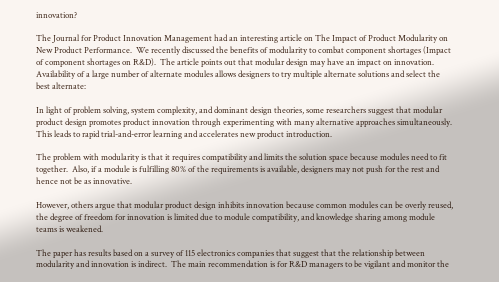innovation?

The Journal for Product Innovation Management had an interesting article on The Impact of Product Modularity on New Product Performance.  We recently discussed the benefits of modularity to combat component shortages (Impact of component shortages on R&D).  The article points out that modular design may have an impact on innovation.  Availability of a large number of alternate modules allows designers to try multiple alternate solutions and select the best alternate:

In light of problem solving, system complexity, and dominant design theories, some researchers suggest that modular product design promotes product innovation through experimenting with many alternative approaches simultaneously. This leads to rapid trial-and-error learning and accelerates new product introduction.

The problem with modularity is that it requires compatibility and limits the solution space because modules need to fit together.  Also, if a module is fulfilling 80% of the requirements is available, designers may not push for the rest and hence not be as innovative.

However, others argue that modular product design inhibits innovation because common modules can be overly reused, the degree of freedom for innovation is limited due to module compatibility, and knowledge sharing among module teams is weakened.

The paper has results based on a survey of 115 electronics companies that suggest that the relationship between modularity and innovation is indirect.  The main recommendation is for R&D managers to be vigilant and monitor the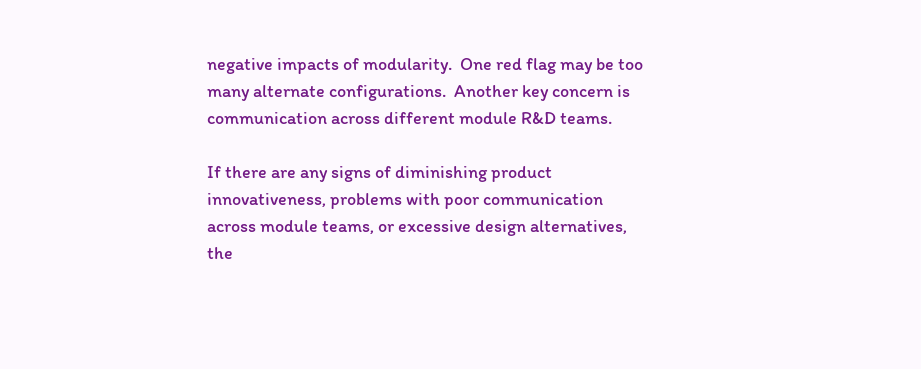negative impacts of modularity.  One red flag may be too many alternate configurations.  Another key concern is communication across different module R&D teams.

If there are any signs of diminishing product innovativeness, problems with poor communication across module teams, or excessive design alternatives, the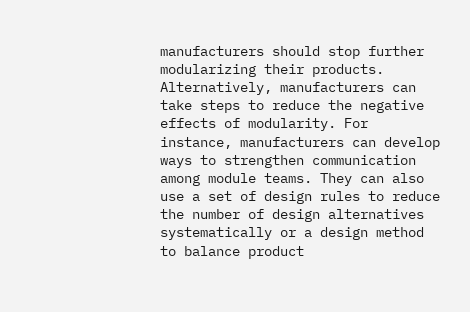manufacturers should stop further modularizing their products. Alternatively, manufacturers can take steps to reduce the negative effects of modularity. For instance, manufacturers can develop ways to strengthen communication among module teams. They can also use a set of design rules to reduce the number of design alternatives systematically or a design method to balance product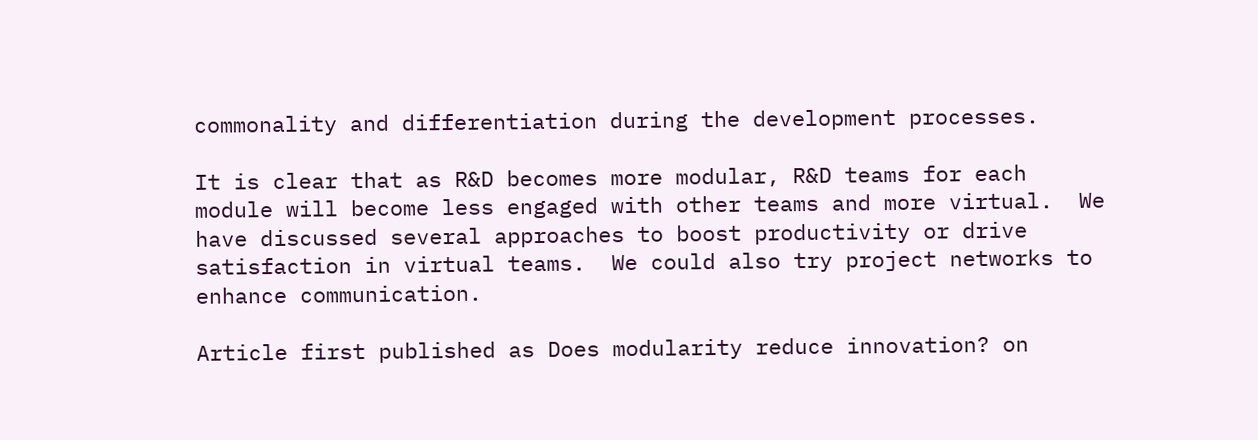commonality and differentiation during the development processes.

It is clear that as R&D becomes more modular, R&D teams for each module will become less engaged with other teams and more virtual.  We have discussed several approaches to boost productivity or drive satisfaction in virtual teams.  We could also try project networks to enhance communication.

Article first published as Does modularity reduce innovation? on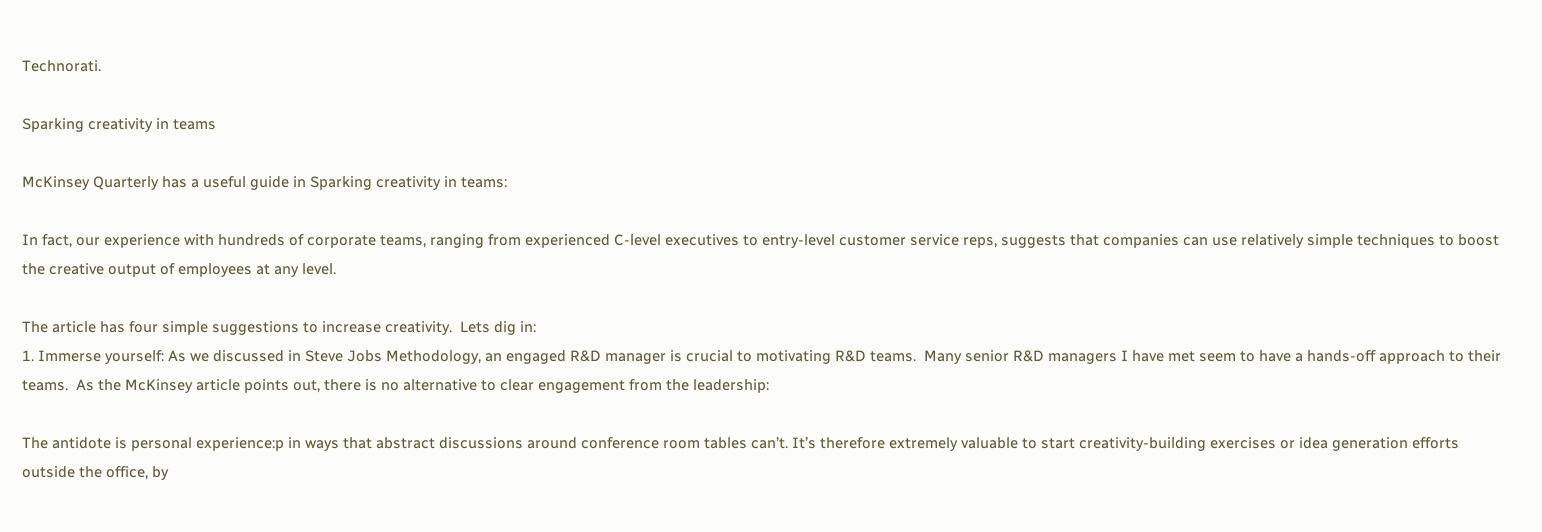Technorati.

Sparking creativity in teams

McKinsey Quarterly has a useful guide in Sparking creativity in teams:

In fact, our experience with hundreds of corporate teams, ranging from experienced C-level executives to entry-level customer service reps, suggests that companies can use relatively simple techniques to boost the creative output of employees at any level.

The article has four simple suggestions to increase creativity.  Lets dig in:
1. Immerse yourself: As we discussed in Steve Jobs Methodology, an engaged R&D manager is crucial to motivating R&D teams.  Many senior R&D managers I have met seem to have a hands-off approach to their teams.  As the McKinsey article points out, there is no alternative to clear engagement from the leadership:

The antidote is personal experience:p in ways that abstract discussions around conference room tables can’t. It’s therefore extremely valuable to start creativity-building exercises or idea generation efforts outside the office, by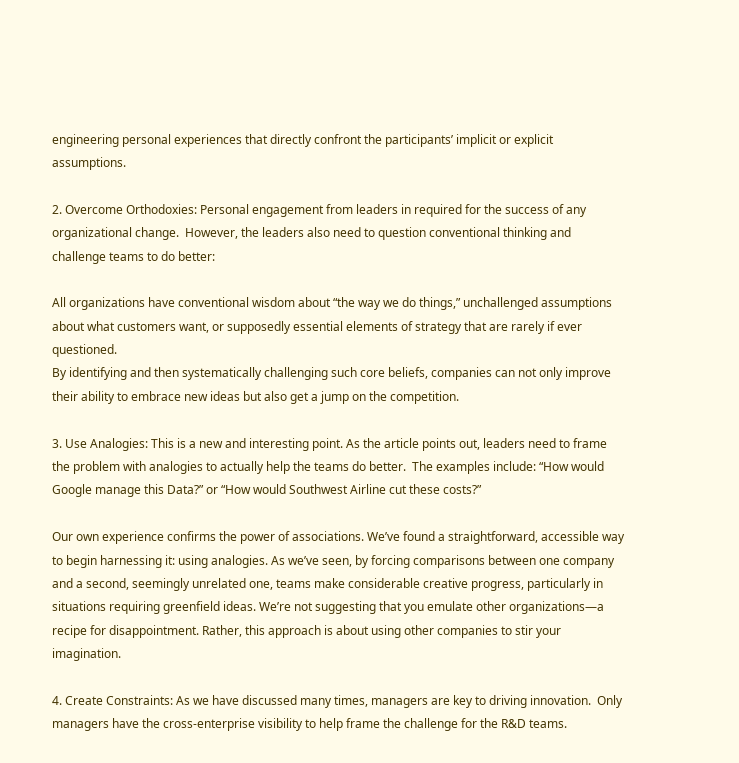engineering personal experiences that directly confront the participants’ implicit or explicit assumptions.

2. Overcome Orthodoxies: Personal engagement from leaders in required for the success of any organizational change.  However, the leaders also need to question conventional thinking and challenge teams to do better:

All organizations have conventional wisdom about “the way we do things,” unchallenged assumptions about what customers want, or supposedly essential elements of strategy that are rarely if ever questioned.
By identifying and then systematically challenging such core beliefs, companies can not only improve their ability to embrace new ideas but also get a jump on the competition.

3. Use Analogies: This is a new and interesting point. As the article points out, leaders need to frame the problem with analogies to actually help the teams do better.  The examples include: “How would Google manage this Data?” or “How would Southwest Airline cut these costs?”

Our own experience confirms the power of associations. We’ve found a straightforward, accessible way to begin harnessing it: using analogies. As we’ve seen, by forcing comparisons between one company and a second, seemingly unrelated one, teams make considerable creative progress, particularly in situations requiring greenfield ideas. We’re not suggesting that you emulate other organizations—a recipe for disappointment. Rather, this approach is about using other companies to stir your imagination.

4. Create Constraints: As we have discussed many times, managers are key to driving innovation.  Only managers have the cross-enterprise visibility to help frame the challenge for the R&D teams.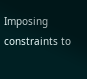Imposing constraints to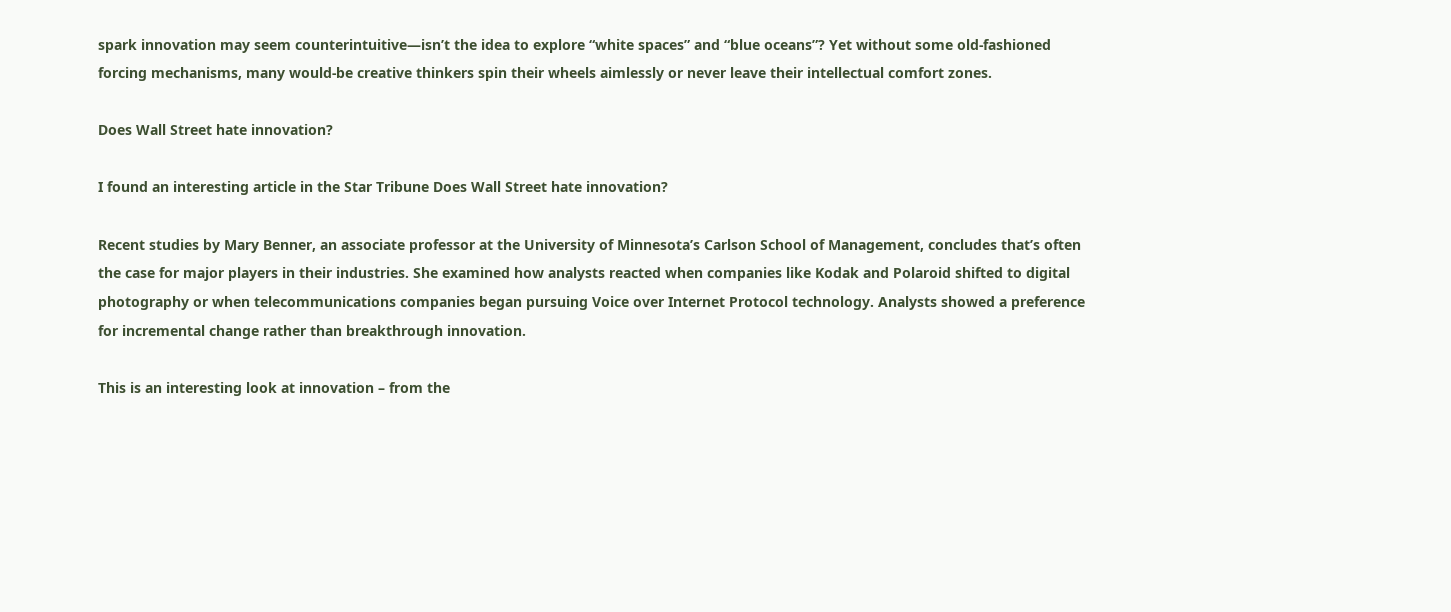spark innovation may seem counterintuitive—isn’t the idea to explore “white spaces” and “blue oceans”? Yet without some old-fashioned forcing mechanisms, many would-be creative thinkers spin their wheels aimlessly or never leave their intellectual comfort zones.

Does Wall Street hate innovation?

I found an interesting article in the Star Tribune Does Wall Street hate innovation?

Recent studies by Mary Benner, an associate professor at the University of Minnesota’s Carlson School of Management, concludes that’s often the case for major players in their industries. She examined how analysts reacted when companies like Kodak and Polaroid shifted to digital photography or when telecommunications companies began pursuing Voice over Internet Protocol technology. Analysts showed a preference for incremental change rather than breakthrough innovation.

This is an interesting look at innovation – from the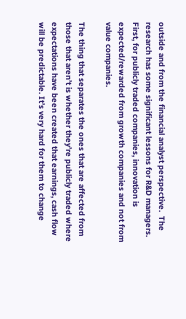outside and from the financial analyst perspective.  The research has some significant lessons for R&D managers.  First, for publicly traded companies, innovation is expected/rewarded from growth companies and not from value companies.

The thing that separates the ones that are affected from those that aren’t is whether they’re publicly traded where expectations have been created that earnings, cash flow will be predictable. It’s very hard for them to change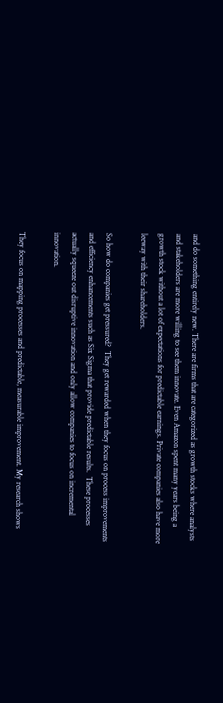and do something entirely new. There are firms that are categorized as growth stocks where analysts and stakeholders are more willing to see them innovate. Even Amazon spent many years being a growth stock without a lot of expectations for predictable earnings. Private companies also have more leeway with their shareholders.

So how do companies get pressured?  They get rewarded when they focus on process improvements and efficiency enhancements such as Six Sigma that provide predictable results.  These processes actually squeeze out disruptive innovation and only allow companies to focus on incremental innovation.

They focus on mapping processes and predictable, measurable improvement. My research shows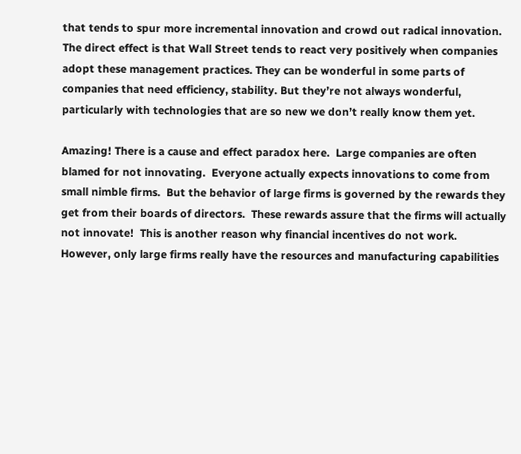that tends to spur more incremental innovation and crowd out radical innovation. The direct effect is that Wall Street tends to react very positively when companies adopt these management practices. They can be wonderful in some parts of companies that need efficiency, stability. But they’re not always wonderful, particularly with technologies that are so new we don’t really know them yet.

Amazing! There is a cause and effect paradox here.  Large companies are often blamed for not innovating.  Everyone actually expects innovations to come from small nimble firms.  But the behavior of large firms is governed by the rewards they get from their boards of directors.  These rewards assure that the firms will actually not innovate!  This is another reason why financial incentives do not work.
However, only large firms really have the resources and manufacturing capabilities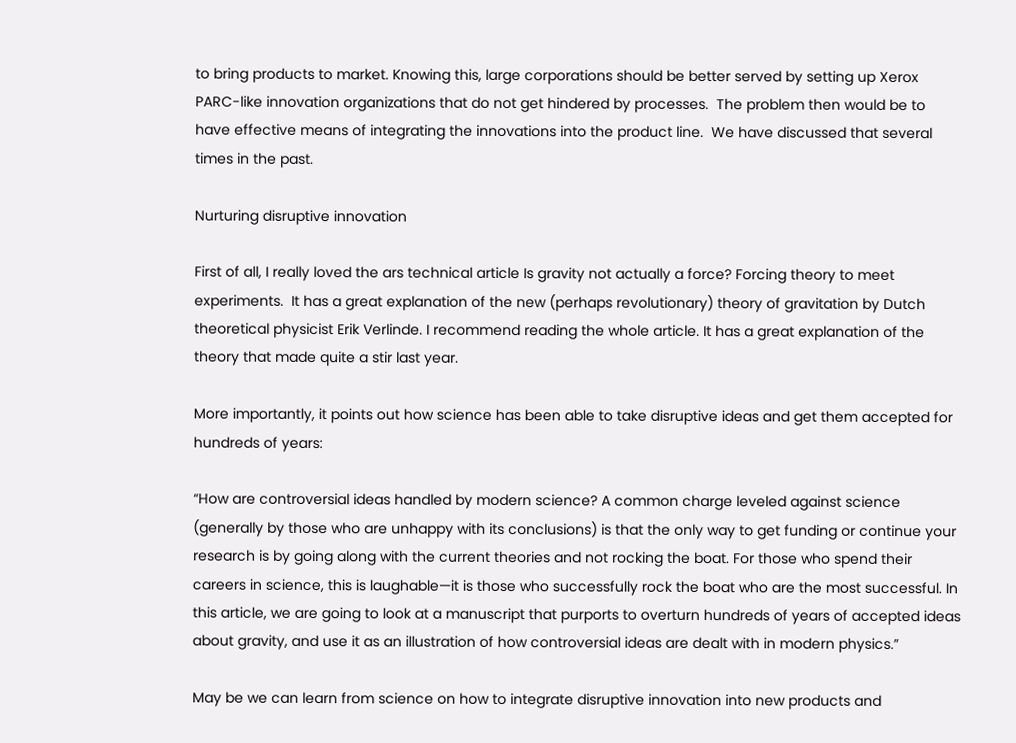to bring products to market. Knowing this, large corporations should be better served by setting up Xerox PARC-like innovation organizations that do not get hindered by processes.  The problem then would be to have effective means of integrating the innovations into the product line.  We have discussed that several times in the past.

Nurturing disruptive innovation

First of all, I really loved the ars technical article Is gravity not actually a force? Forcing theory to meet experiments.  It has a great explanation of the new (perhaps revolutionary) theory of gravitation by Dutch theoretical physicist Erik Verlinde. I recommend reading the whole article. It has a great explanation of the
theory that made quite a stir last year.

More importantly, it points out how science has been able to take disruptive ideas and get them accepted for hundreds of years:

“How are controversial ideas handled by modern science? A common charge leveled against science (generally by those who are unhappy with its conclusions) is that the only way to get funding or continue your research is by going along with the current theories and not rocking the boat. For those who spend their careers in science, this is laughable—it is those who successfully rock the boat who are the most successful. In this article, we are going to look at a manuscript that purports to overturn hundreds of years of accepted ideas about gravity, and use it as an illustration of how controversial ideas are dealt with in modern physics.”

May be we can learn from science on how to integrate disruptive innovation into new products and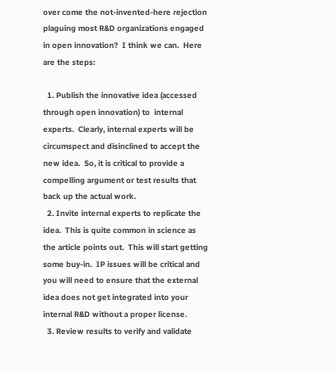over come the not-invented-here rejection plaguing most R&D organizations engaged in open innovation?  I think we can.  Here are the steps:

  1. Publish the innovative idea (accessed through open innovation) to  internal experts.  Clearly, internal experts will be circumspect and disinclined to accept the new idea.  So, it is critical to provide a compelling argument or test results that back up the actual work.
  2. Invite internal experts to replicate the idea.  This is quite common in science as the article points out.  This will start getting some buy-in.  IP issues will be critical and you will need to ensure that the external idea does not get integrated into your internal R&D without a proper license.
  3. Review results to verify and validate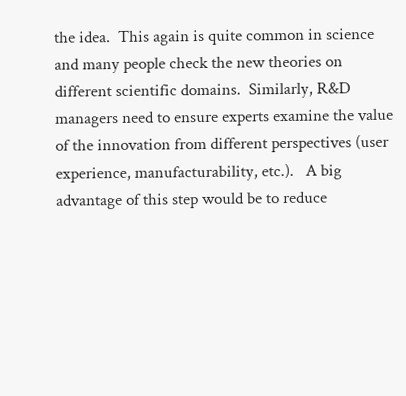the idea.  This again is quite common in science and many people check the new theories on different scientific domains.  Similarly, R&D managers need to ensure experts examine the value of the innovation from different perspectives (user experience, manufacturability, etc.).   A big advantage of this step would be to reduce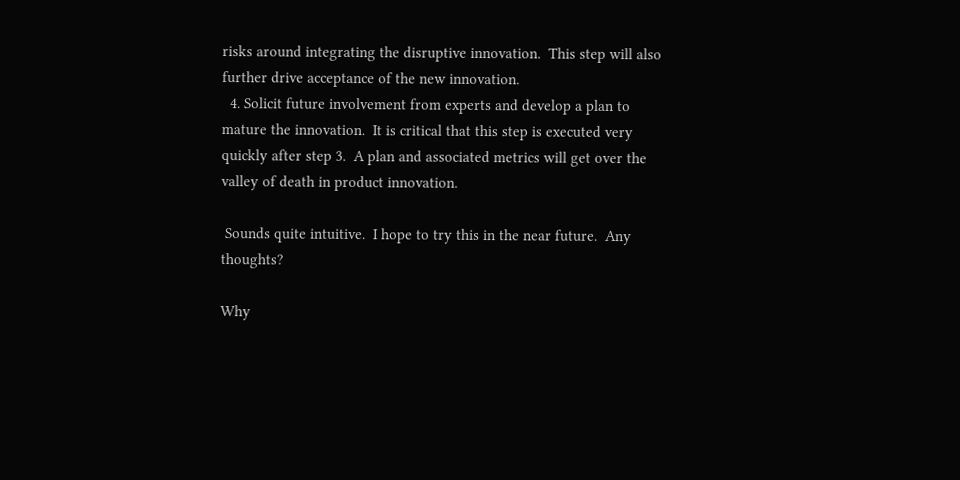risks around integrating the disruptive innovation.  This step will also further drive acceptance of the new innovation.
  4. Solicit future involvement from experts and develop a plan to mature the innovation.  It is critical that this step is executed very quickly after step 3.  A plan and associated metrics will get over the valley of death in product innovation.

 Sounds quite intuitive.  I hope to try this in the near future.  Any thoughts?

Why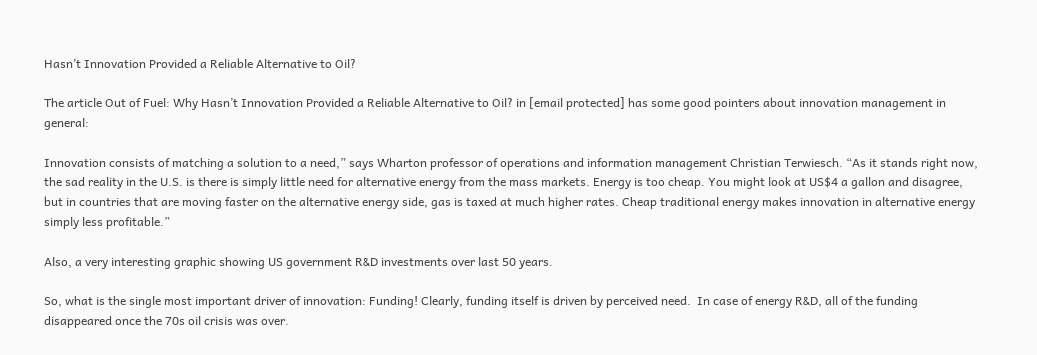Hasn’t Innovation Provided a Reliable Alternative to Oil?

The article Out of Fuel: Why Hasn’t Innovation Provided a Reliable Alternative to Oil? in [email protected] has some good pointers about innovation management in general:

Innovation consists of matching a solution to a need,” says Wharton professor of operations and information management Christian Terwiesch. “As it stands right now, the sad reality in the U.S. is there is simply little need for alternative energy from the mass markets. Energy is too cheap. You might look at US$4 a gallon and disagree, but in countries that are moving faster on the alternative energy side, gas is taxed at much higher rates. Cheap traditional energy makes innovation in alternative energy simply less profitable.”

Also, a very interesting graphic showing US government R&D investments over last 50 years.

So, what is the single most important driver of innovation: Funding! Clearly, funding itself is driven by perceived need.  In case of energy R&D, all of the funding disappeared once the 70s oil crisis was over.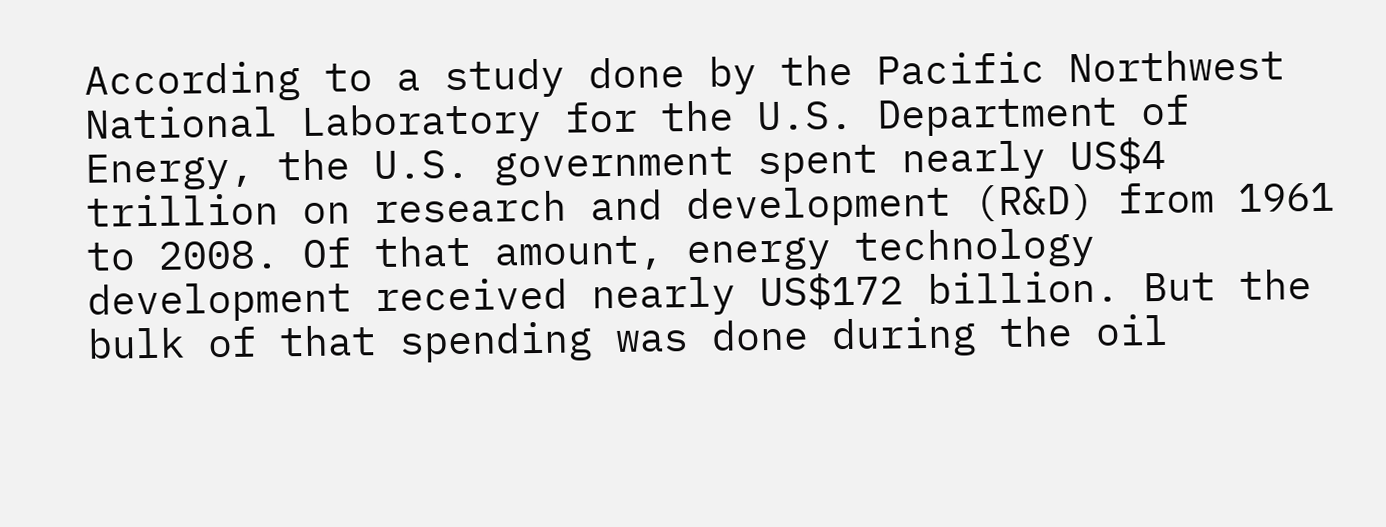According to a study done by the Pacific Northwest National Laboratory for the U.S. Department of Energy, the U.S. government spent nearly US$4 trillion on research and development (R&D) from 1961 to 2008. Of that amount, energy technology development received nearly US$172 billion. But the bulk of that spending was done during the oil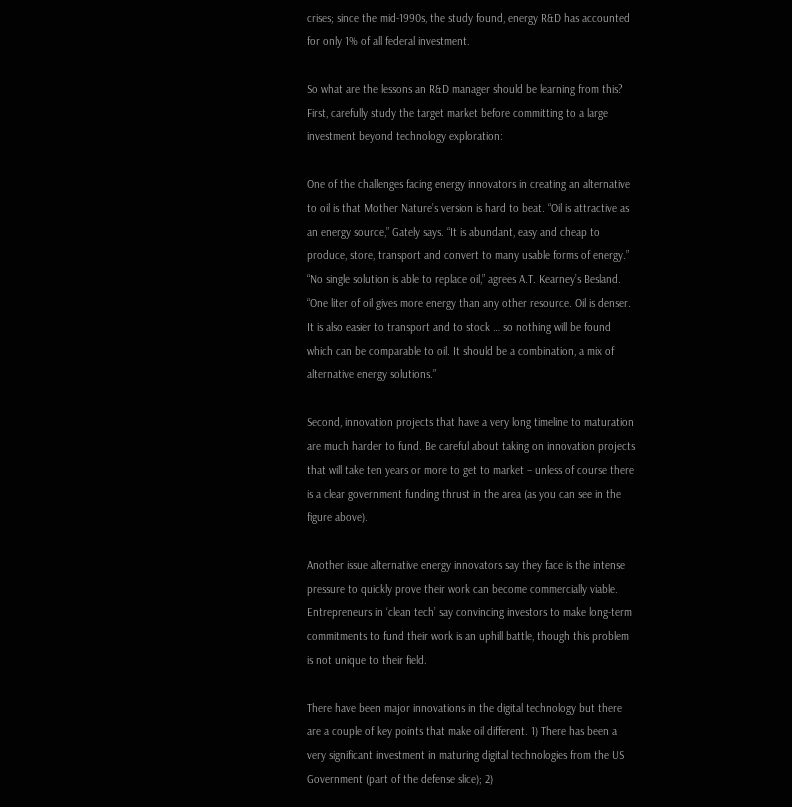crises; since the mid-1990s, the study found, energy R&D has accounted for only 1% of all federal investment.

So what are the lessons an R&D manager should be learning from this? First, carefully study the target market before committing to a large investment beyond technology exploration:

One of the challenges facing energy innovators in creating an alternative to oil is that Mother Nature’s version is hard to beat. “Oil is attractive as an energy source,” Gately says. “It is abundant, easy and cheap to produce, store, transport and convert to many usable forms of energy.”
“No single solution is able to replace oil,” agrees A.T. Kearney’s Besland. “One liter of oil gives more energy than any other resource. Oil is denser. It is also easier to transport and to stock … so nothing will be found which can be comparable to oil. It should be a combination, a mix of alternative energy solutions.”

Second, innovation projects that have a very long timeline to maturation are much harder to fund. Be careful about taking on innovation projects that will take ten years or more to get to market – unless of course there is a clear government funding thrust in the area (as you can see in the figure above).

Another issue alternative energy innovators say they face is the intense pressure to quickly prove their work can become commercially viable. Entrepreneurs in ‘clean tech’ say convincing investors to make long-term commitments to fund their work is an uphill battle, though this problem is not unique to their field.

There have been major innovations in the digital technology but there are a couple of key points that make oil different. 1) There has been a very significant investment in maturing digital technologies from the US Government (part of the defense slice); 2)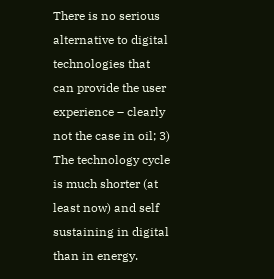There is no serious alternative to digital technologies that can provide the user experience – clearly not the case in oil; 3) The technology cycle is much shorter (at least now) and self sustaining in digital than in energy.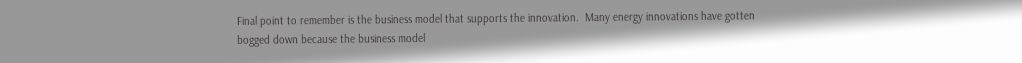Final point to remember is the business model that supports the innovation.  Many energy innovations have gotten bogged down because the business model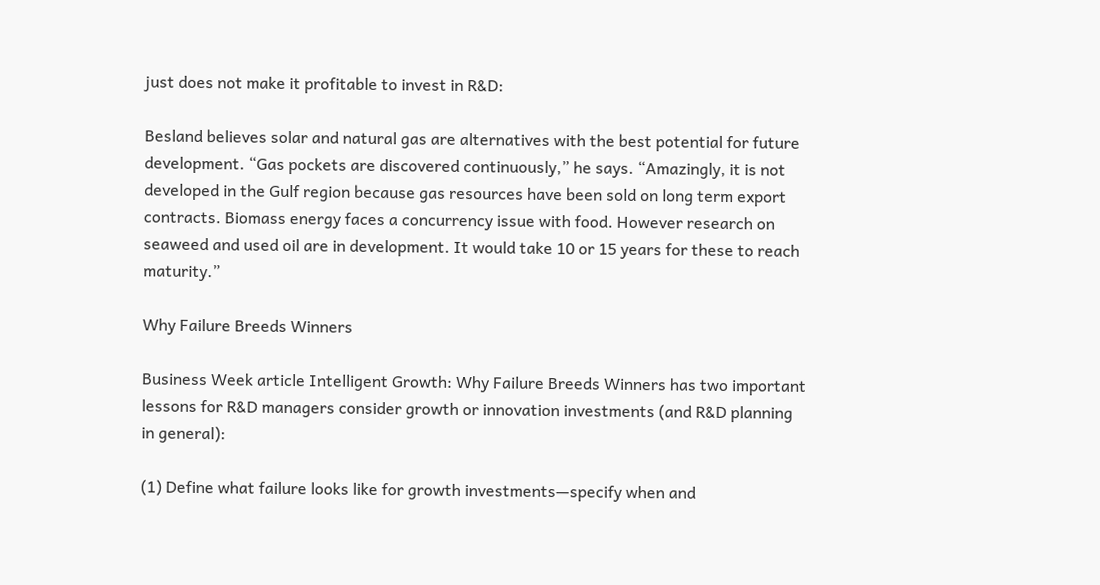just does not make it profitable to invest in R&D:

Besland believes solar and natural gas are alternatives with the best potential for future development. “Gas pockets are discovered continuously,” he says. “Amazingly, it is not developed in the Gulf region because gas resources have been sold on long term export contracts. Biomass energy faces a concurrency issue with food. However research on seaweed and used oil are in development. It would take 10 or 15 years for these to reach maturity.”

Why Failure Breeds Winners

Business Week article Intelligent Growth: Why Failure Breeds Winners has two important lessons for R&D managers consider growth or innovation investments (and R&D planning in general):

(1) Define what failure looks like for growth investments—specify when and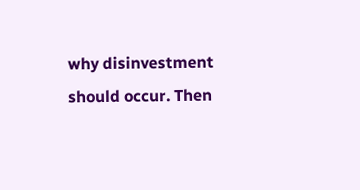why disinvestment should occur. Then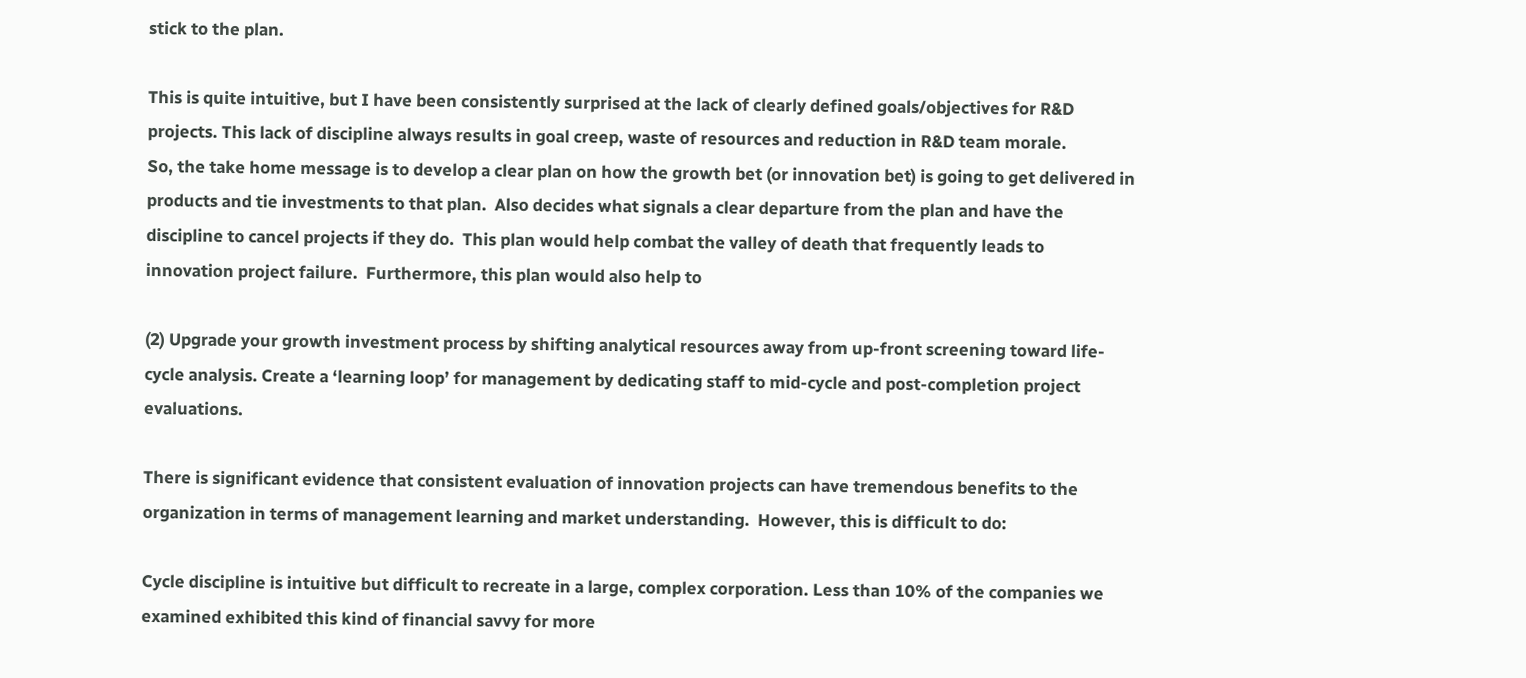stick to the plan.

This is quite intuitive, but I have been consistently surprised at the lack of clearly defined goals/objectives for R&D projects. This lack of discipline always results in goal creep, waste of resources and reduction in R&D team morale.
So, the take home message is to develop a clear plan on how the growth bet (or innovation bet) is going to get delivered in products and tie investments to that plan.  Also decides what signals a clear departure from the plan and have the discipline to cancel projects if they do.  This plan would help combat the valley of death that frequently leads to innovation project failure.  Furthermore, this plan would also help to

(2) Upgrade your growth investment process by shifting analytical resources away from up-front screening toward life-cycle analysis. Create a ‘learning loop’ for management by dedicating staff to mid-cycle and post-completion project evaluations.

There is significant evidence that consistent evaluation of innovation projects can have tremendous benefits to the organization in terms of management learning and market understanding.  However, this is difficult to do:

Cycle discipline is intuitive but difficult to recreate in a large, complex corporation. Less than 10% of the companies we examined exhibited this kind of financial savvy for more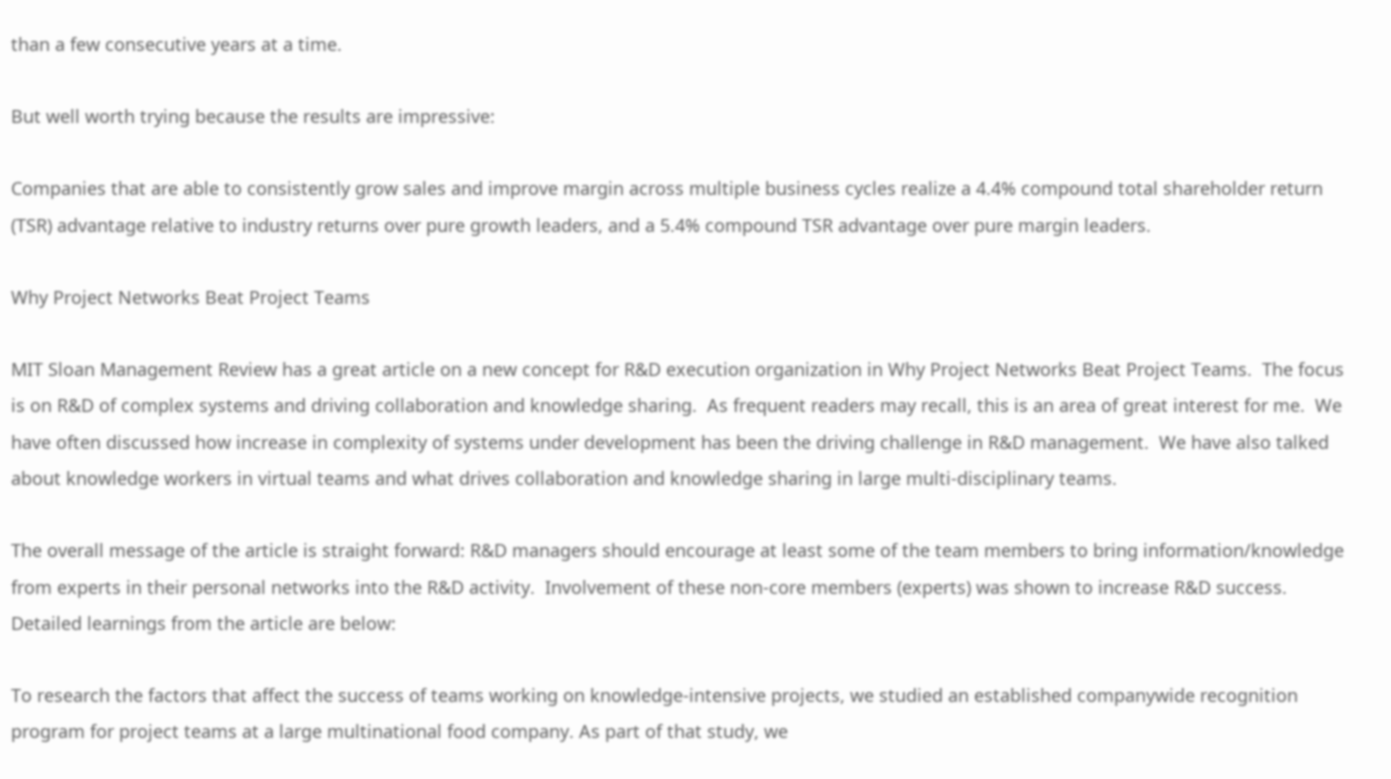than a few consecutive years at a time.

But well worth trying because the results are impressive:

Companies that are able to consistently grow sales and improve margin across multiple business cycles realize a 4.4% compound total shareholder return (TSR) advantage relative to industry returns over pure growth leaders, and a 5.4% compound TSR advantage over pure margin leaders.

Why Project Networks Beat Project Teams

MIT Sloan Management Review has a great article on a new concept for R&D execution organization in Why Project Networks Beat Project Teams.  The focus is on R&D of complex systems and driving collaboration and knowledge sharing.  As frequent readers may recall, this is an area of great interest for me.  We have often discussed how increase in complexity of systems under development has been the driving challenge in R&D management.  We have also talked about knowledge workers in virtual teams and what drives collaboration and knowledge sharing in large multi-disciplinary teams.

The overall message of the article is straight forward: R&D managers should encourage at least some of the team members to bring information/knowledge from experts in their personal networks into the R&D activity.  Involvement of these non-core members (experts) was shown to increase R&D success.  Detailed learnings from the article are below:

To research the factors that affect the success of teams working on knowledge-intensive projects, we studied an established companywide recognition program for project teams at a large multinational food company. As part of that study, we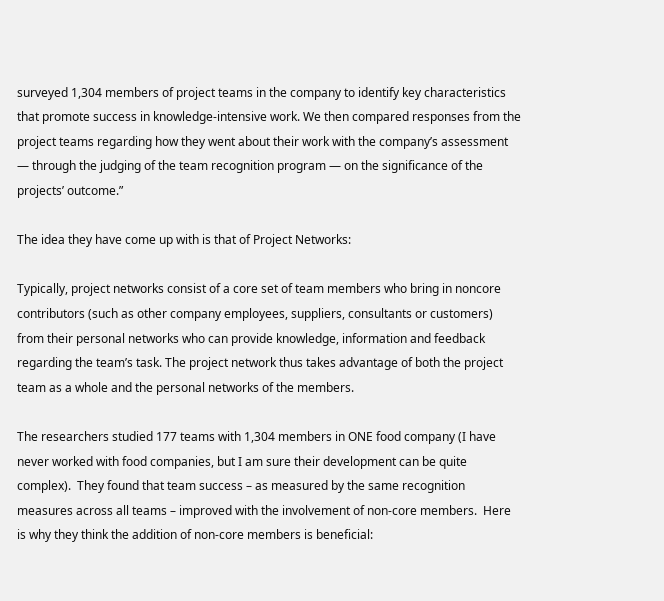surveyed 1,304 members of project teams in the company to identify key characteristics that promote success in knowledge-intensive work. We then compared responses from the project teams regarding how they went about their work with the company’s assessment — through the judging of the team recognition program — on the significance of the projects’ outcome.”

The idea they have come up with is that of Project Networks:

Typically, project networks consist of a core set of team members who bring in noncore contributors (such as other company employees, suppliers, consultants or customers) from their personal networks who can provide knowledge, information and feedback regarding the team’s task. The project network thus takes advantage of both the project team as a whole and the personal networks of the members.

The researchers studied 177 teams with 1,304 members in ONE food company (I have never worked with food companies, but I am sure their development can be quite complex).  They found that team success – as measured by the same recognition measures across all teams – improved with the involvement of non-core members.  Here is why they think the addition of non-core members is beneficial: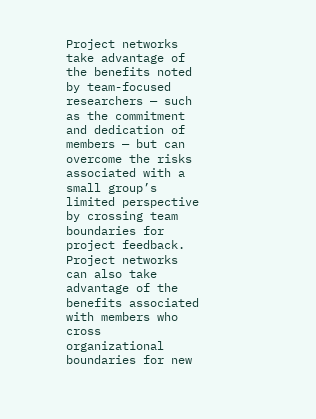Project networks take advantage of the benefits noted by team-focused researchers — such as the commitment and dedication of members — but can overcome the risks associated with a small group’s limited perspective by crossing team boundaries for project feedback.
Project networks can also take advantage of the benefits associated with members who cross organizational boundaries for new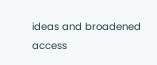ideas and broadened access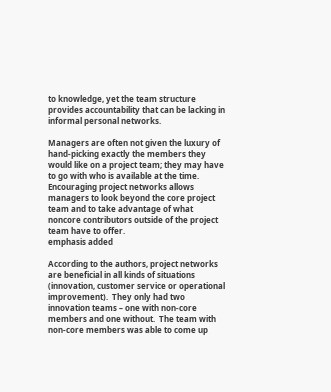to knowledge, yet the team structure provides accountability that can be lacking in informal personal networks.

Managers are often not given the luxury of hand-picking exactly the members they would like on a project team; they may have to go with who is available at the time. Encouraging project networks allows managers to look beyond the core project team and to take advantage of what noncore contributors outside of the project team have to offer.
emphasis added

According to the authors, project networks are beneficial in all kinds of situations (innovation, customer service or operational improvement).  They only had two innovation teams – one with non-core members and one without.  The team with non-core members was able to come up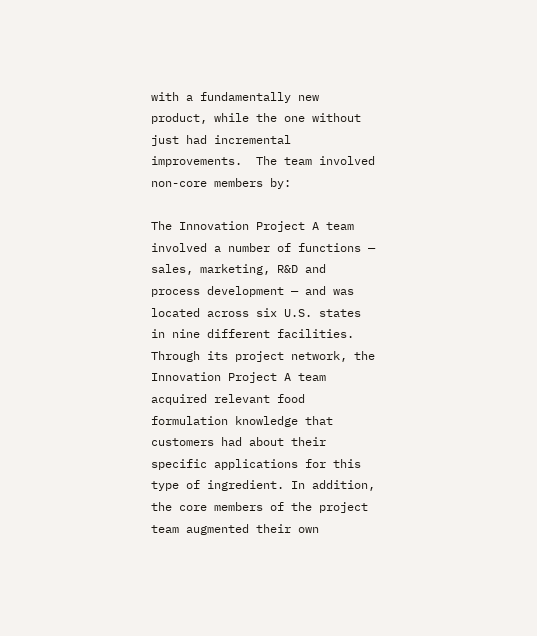with a fundamentally new product, while the one without just had incremental improvements.  The team involved non-core members by:

The Innovation Project A team involved a number of functions — sales, marketing, R&D and process development — and was located across six U.S. states in nine different facilities. Through its project network, the Innovation Project A team acquired relevant food formulation knowledge that customers had about their specific applications for this type of ingredient. In addition, the core members of the project team augmented their own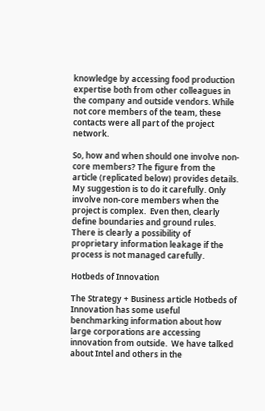knowledge by accessing food production expertise both from other colleagues in the company and outside vendors. While not core members of the team, these contacts were all part of the project network.

So, how and when should one involve non-core members? The figure from the article (replicated below) provides details. My suggestion is to do it carefully. Only involve non-core members when the project is complex.  Even then, clearly define boundaries and ground rules.  There is clearly a possibility of proprietary information leakage if the process is not managed carefully.

Hotbeds of Innovation

The Strategy + Business article Hotbeds of Innovation has some useful benchmarking information about how large corporations are accessing innovation from outside.  We have talked about Intel and others in the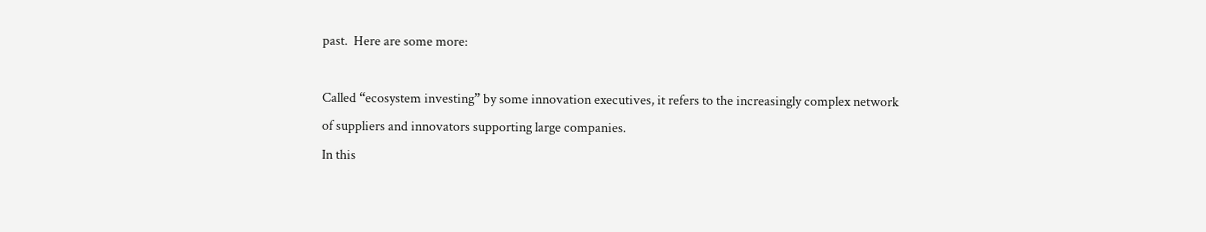past.  Here are some more:

Called “ecosystem investing” by some innovation executives, it refers to the increasingly complex network of suppliers and innovators supporting large companies.
In this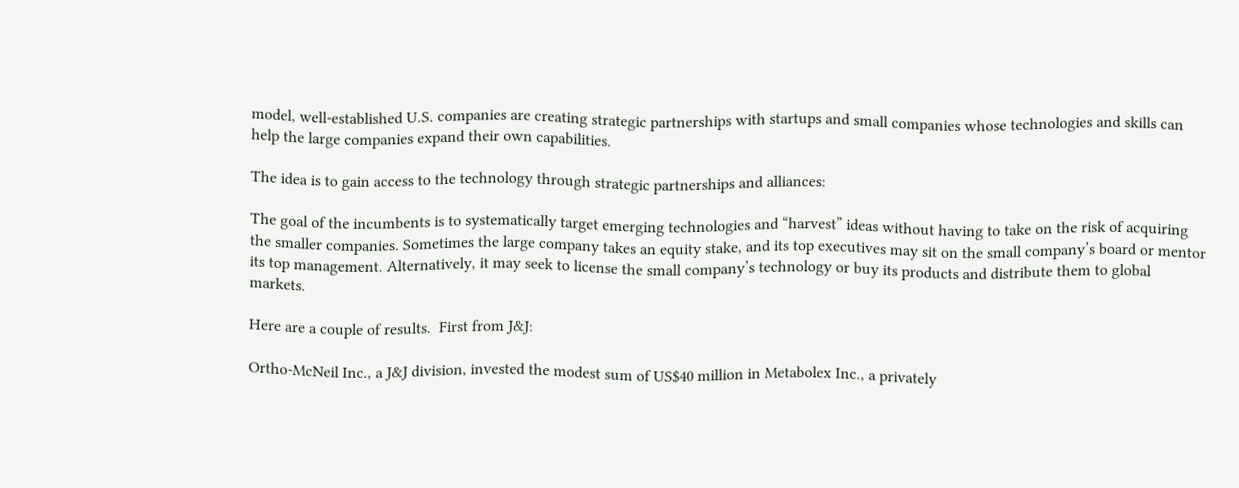model, well-established U.S. companies are creating strategic partnerships with startups and small companies whose technologies and skills can help the large companies expand their own capabilities.

The idea is to gain access to the technology through strategic partnerships and alliances:

The goal of the incumbents is to systematically target emerging technologies and “harvest” ideas without having to take on the risk of acquiring the smaller companies. Sometimes the large company takes an equity stake, and its top executives may sit on the small company’s board or mentor its top management. Alternatively, it may seek to license the small company’s technology or buy its products and distribute them to global markets.

Here are a couple of results.  First from J&J:

Ortho-McNeil Inc., a J&J division, invested the modest sum of US$40 million in Metabolex Inc., a privately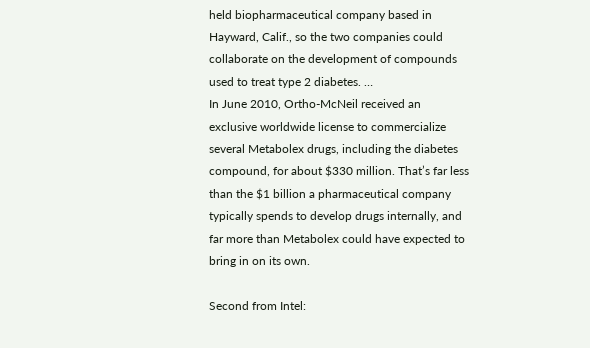held biopharmaceutical company based in Hayward, Calif., so the two companies could collaborate on the development of compounds used to treat type 2 diabetes. …
In June 2010, Ortho-McNeil received an exclusive worldwide license to commercialize several Metabolex drugs, including the diabetes compound, for about $330 million. That’s far less than the $1 billion a pharmaceutical company typically spends to develop drugs internally, and far more than Metabolex could have expected to bring in on its own.

Second from Intel: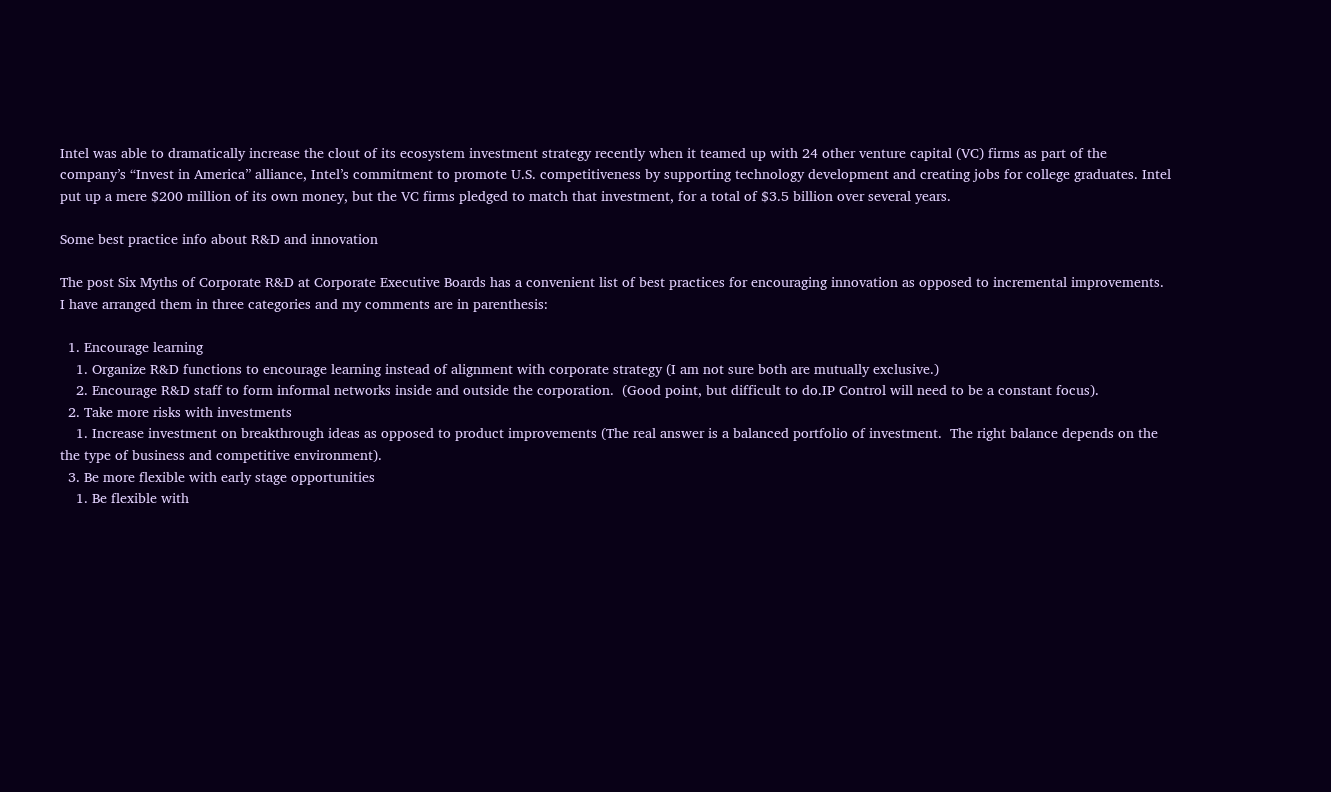Intel was able to dramatically increase the clout of its ecosystem investment strategy recently when it teamed up with 24 other venture capital (VC) firms as part of the company’s “Invest in America” alliance, Intel’s commitment to promote U.S. competitiveness by supporting technology development and creating jobs for college graduates. Intel put up a mere $200 million of its own money, but the VC firms pledged to match that investment, for a total of $3.5 billion over several years.

Some best practice info about R&D and innovation

The post Six Myths of Corporate R&D at Corporate Executive Boards has a convenient list of best practices for encouraging innovation as opposed to incremental improvements.  I have arranged them in three categories and my comments are in parenthesis:

  1. Encourage learning
    1. Organize R&D functions to encourage learning instead of alignment with corporate strategy (I am not sure both are mutually exclusive.)
    2. Encourage R&D staff to form informal networks inside and outside the corporation.  (Good point, but difficult to do.IP Control will need to be a constant focus).
  2. Take more risks with investments
    1. Increase investment on breakthrough ideas as opposed to product improvements (The real answer is a balanced portfolio of investment.  The right balance depends on the the type of business and competitive environment).
  3. Be more flexible with early stage opportunities
    1. Be flexible with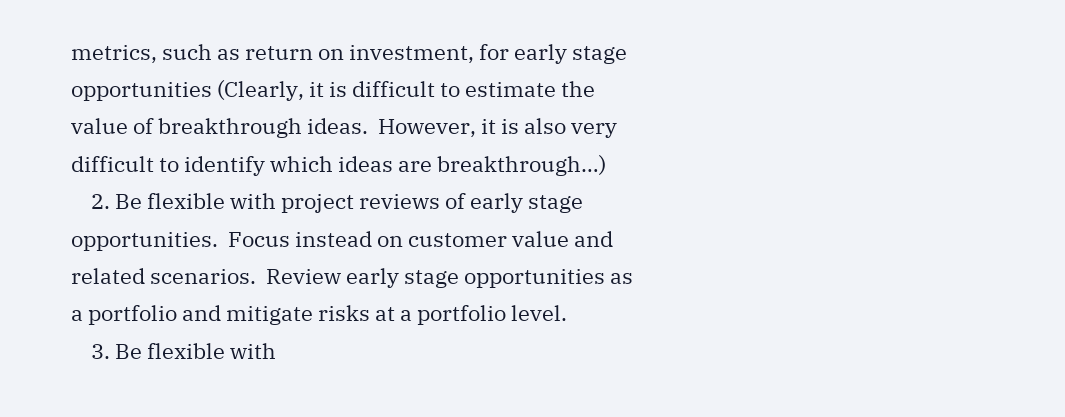metrics, such as return on investment, for early stage opportunities (Clearly, it is difficult to estimate the value of breakthrough ideas.  However, it is also very difficult to identify which ideas are breakthrough…)
    2. Be flexible with project reviews of early stage opportunities.  Focus instead on customer value and  related scenarios.  Review early stage opportunities as a portfolio and mitigate risks at a portfolio level.
    3. Be flexible with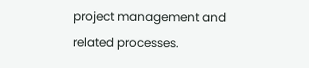project management and related processes.